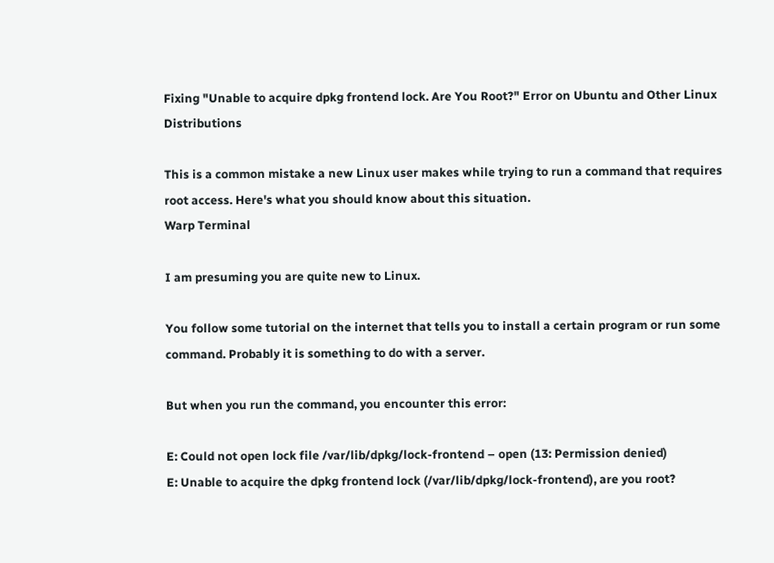Fixing "Unable to acquire dpkg frontend lock. Are You Root?" Error on Ubuntu and Other Linux Distributions

This is a common mistake a new Linux user makes while trying to run a command that requires root access. Here's what you should know about this situation.
Warp Terminal

I am presuming you are quite new to Linux.

You follow some tutorial on the internet that tells you to install a certain program or run some command. Probably it is something to do with a server.

But when you run the command, you encounter this error:

E: Could not open lock file /var/lib/dpkg/lock-frontend – open (13: Permission denied)
E: Unable to acquire the dpkg frontend lock (/var/lib/dpkg/lock-frontend), are you root?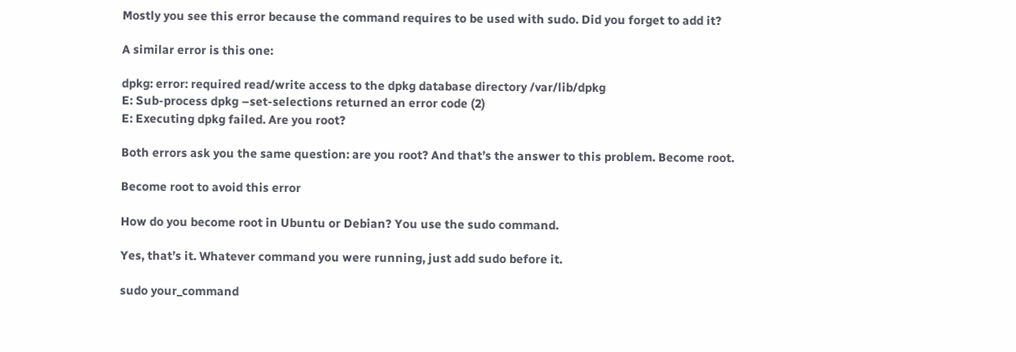Mostly you see this error because the command requires to be used with sudo. Did you forget to add it?

A similar error is this one:

dpkg: error: required read/write access to the dpkg database directory /var/lib/dpkg
E: Sub-process dpkg –set-selections returned an error code (2)
E: Executing dpkg failed. Are you root?

Both errors ask you the same question: are you root? And that’s the answer to this problem. Become root.

Become root to avoid this error

How do you become root in Ubuntu or Debian? You use the sudo command.

Yes, that’s it. Whatever command you were running, just add sudo before it.

sudo your_command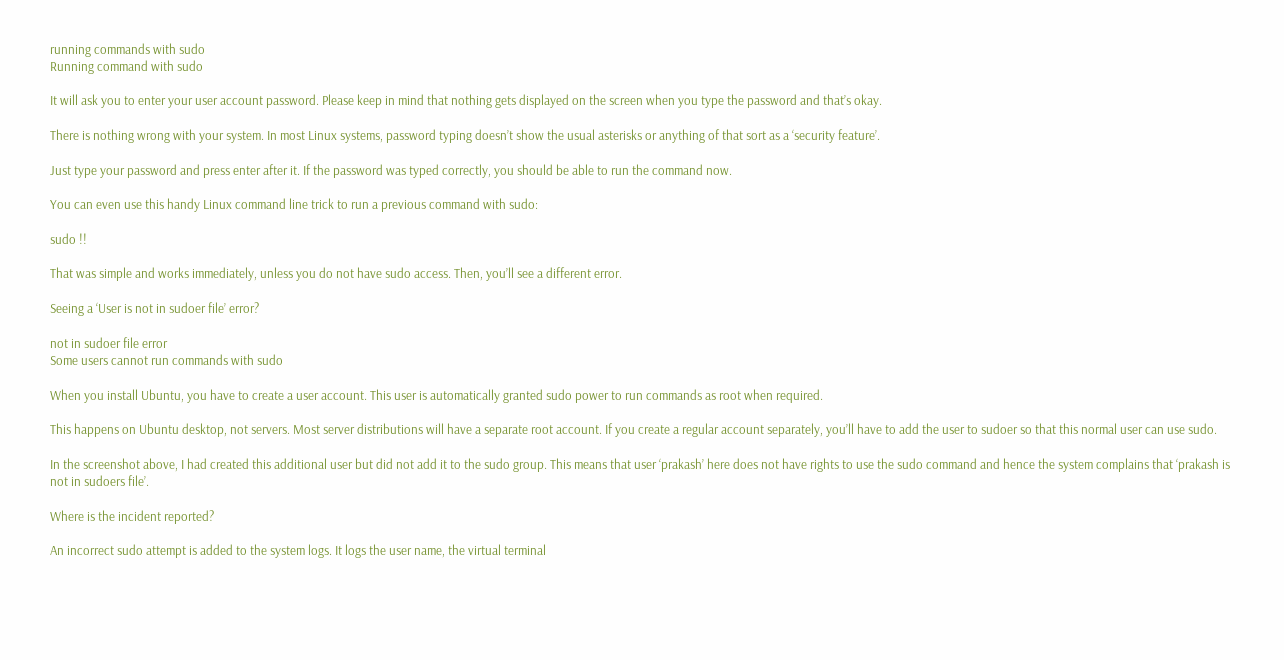running commands with sudo
Running command with sudo

It will ask you to enter your user account password. Please keep in mind that nothing gets displayed on the screen when you type the password and that’s okay.

There is nothing wrong with your system. In most Linux systems, password typing doesn’t show the usual asterisks or anything of that sort as a ‘security feature’.

Just type your password and press enter after it. If the password was typed correctly, you should be able to run the command now.

You can even use this handy Linux command line trick to run a previous command with sudo:

sudo !!

That was simple and works immediately, unless you do not have sudo access. Then, you’ll see a different error.

Seeing a ‘User is not in sudoer file’ error?

not in sudoer file error
Some users cannot run commands with sudo

When you install Ubuntu, you have to create a user account. This user is automatically granted sudo power to run commands as root when required.

This happens on Ubuntu desktop, not servers. Most server distributions will have a separate root account. If you create a regular account separately, you’ll have to add the user to sudoer so that this normal user can use sudo.

In the screenshot above, I had created this additional user but did not add it to the sudo group. This means that user ‘prakash’ here does not have rights to use the sudo command and hence the system complains that ‘prakash is not in sudoers file’.

Where is the incident reported?

An incorrect sudo attempt is added to the system logs. It logs the user name, the virtual terminal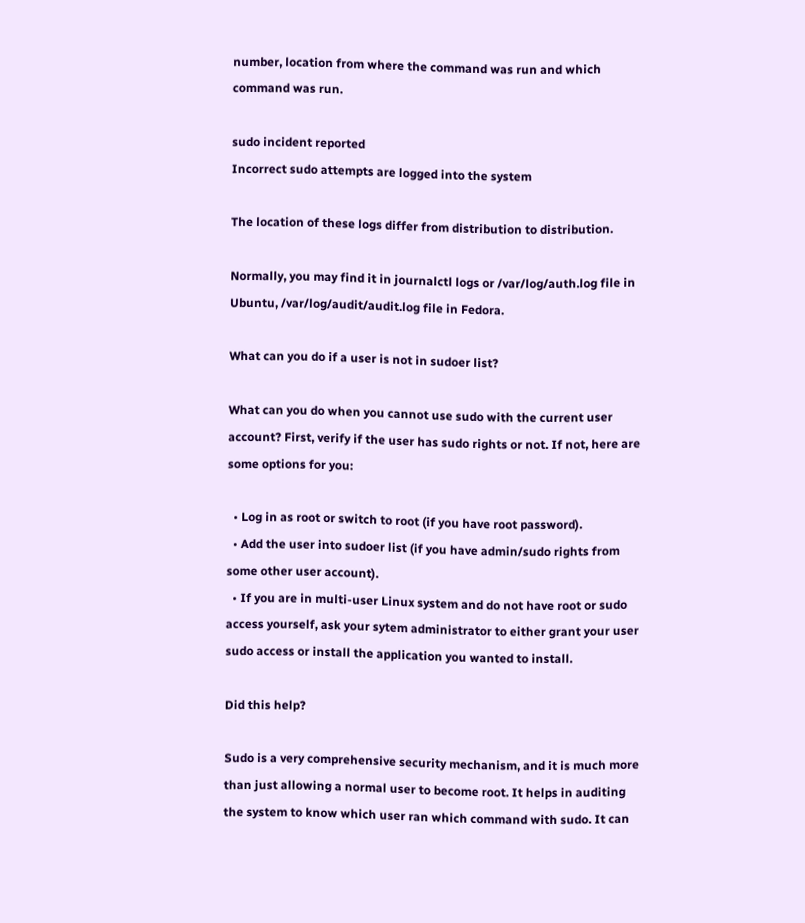number, location from where the command was run and which command was run.

sudo incident reported
Incorrect sudo attempts are logged into the system

The location of these logs differ from distribution to distribution.

Normally, you may find it in journalctl logs or /var/log/auth.log file in Ubuntu, /var/log/audit/audit.log file in Fedora.

What can you do if a user is not in sudoer list?

What can you do when you cannot use sudo with the current user account? First, verify if the user has sudo rights or not. If not, here are some options for you:

  • Log in as root or switch to root (if you have root password).
  • Add the user into sudoer list (if you have admin/sudo rights from some other user account).
  • If you are in multi-user Linux system and do not have root or sudo access yourself, ask your sytem administrator to either grant your user sudo access or install the application you wanted to install.

Did this help?

Sudo is a very comprehensive security mechanism, and it is much more than just allowing a normal user to become root. It helps in auditing the system to know which user ran which command with sudo. It can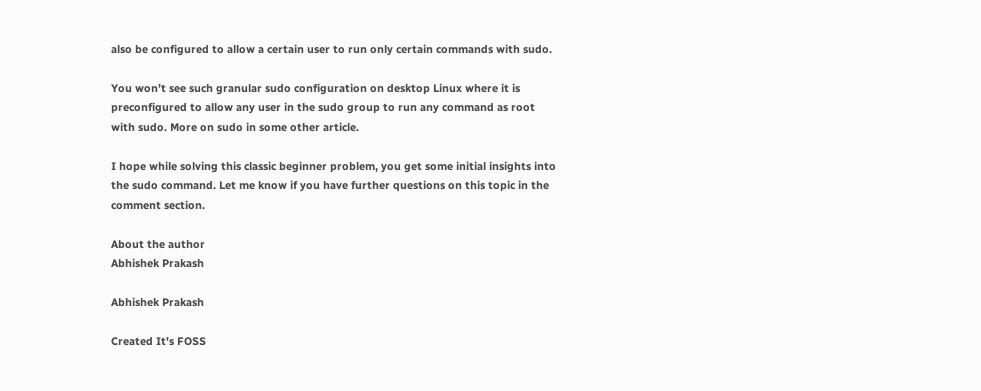also be configured to allow a certain user to run only certain commands with sudo.

You won’t see such granular sudo configuration on desktop Linux where it is preconfigured to allow any user in the sudo group to run any command as root with sudo. More on sudo in some other article.

I hope while solving this classic beginner problem, you get some initial insights into the sudo command. Let me know if you have further questions on this topic in the comment section.

About the author
Abhishek Prakash

Abhishek Prakash

Created It's FOSS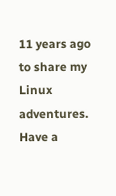11 years ago to share my Linux adventures. Have a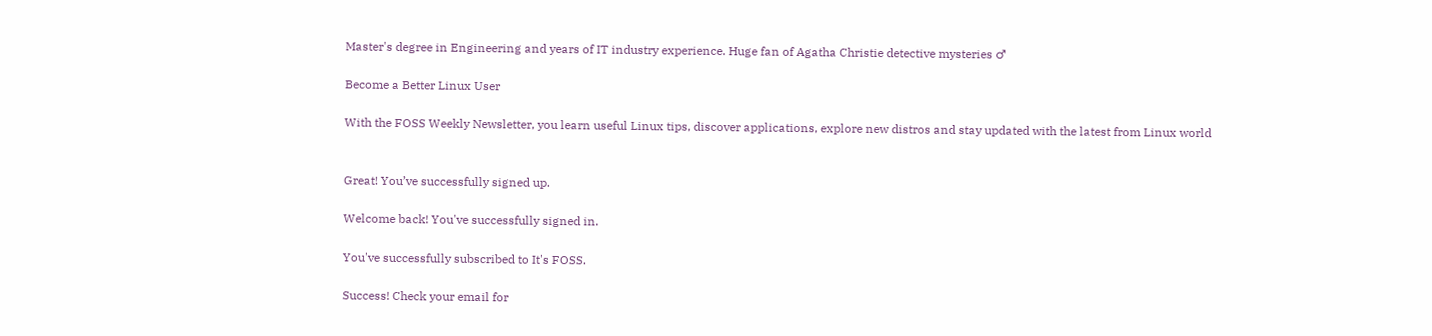Master's degree in Engineering and years of IT industry experience. Huge fan of Agatha Christie detective mysteries ♂

Become a Better Linux User

With the FOSS Weekly Newsletter, you learn useful Linux tips, discover applications, explore new distros and stay updated with the latest from Linux world


Great! You’ve successfully signed up.

Welcome back! You've successfully signed in.

You've successfully subscribed to It's FOSS.

Success! Check your email for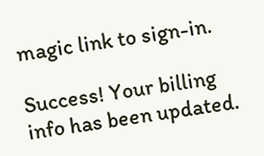magic link to sign-in.

Success! Your billing info has been updated.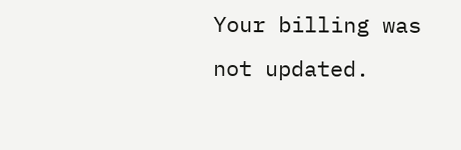Your billing was not updated.